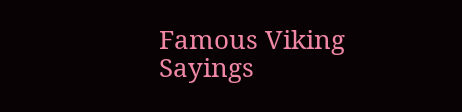Famous Viking Sayings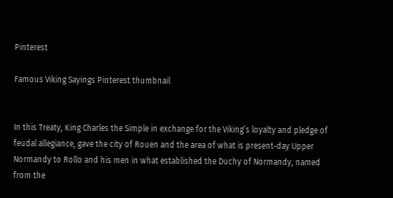Pinterest

Famous Viking Sayings Pinterest thumbnail


In this Treaty, King Charles the Simple in exchange for the Viking’s loyalty and pledge of feudal allegiance, gave the city of Rouen and the area of what is present-day Upper Normandy to Rollo and his men in what established the Duchy of Normandy, named from the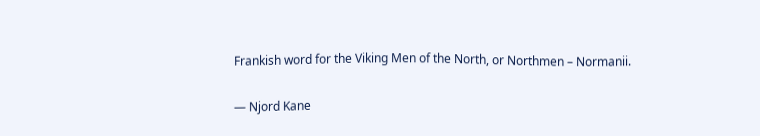Frankish word for the Viking Men of the North, or Northmen – Normanii.

— Njord Kane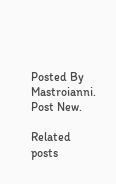Posted By Mastroianni. Post New.

Related posts